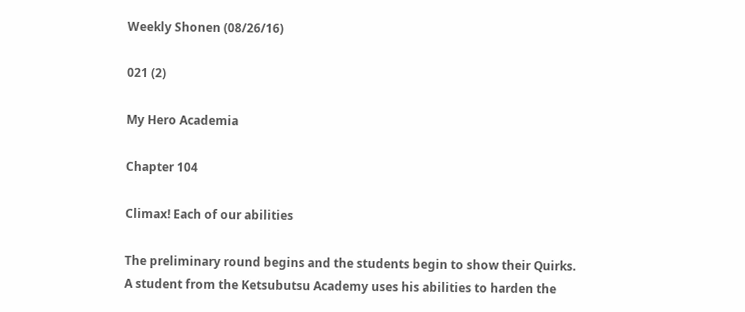Weekly Shonen (08/26/16)

021 (2)

My Hero Academia

Chapter 104

Climax! Each of our abilities

The preliminary round begins and the students begin to show their Quirks. A student from the Ketsubutsu Academy uses his abilities to harden the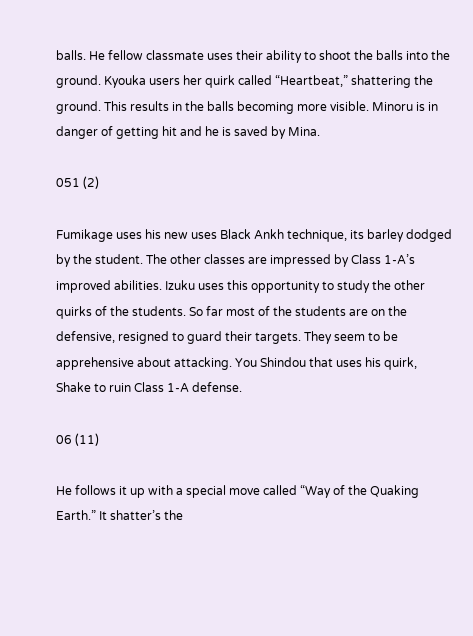balls. He fellow classmate uses their ability to shoot the balls into the ground. Kyouka users her quirk called “Heartbeat,” shattering the ground. This results in the balls becoming more visible. Minoru is in danger of getting hit and he is saved by Mina.

051 (2)

Fumikage uses his new uses Black Ankh technique, its barley dodged by the student. The other classes are impressed by Class 1-A’s improved abilities. Izuku uses this opportunity to study the other quirks of the students. So far most of the students are on the defensive, resigned to guard their targets. They seem to be apprehensive about attacking. You Shindou that uses his quirk, Shake to ruin Class 1-A defense.

06 (11)

He follows it up with a special move called “Way of the Quaking Earth.” It shatter’s the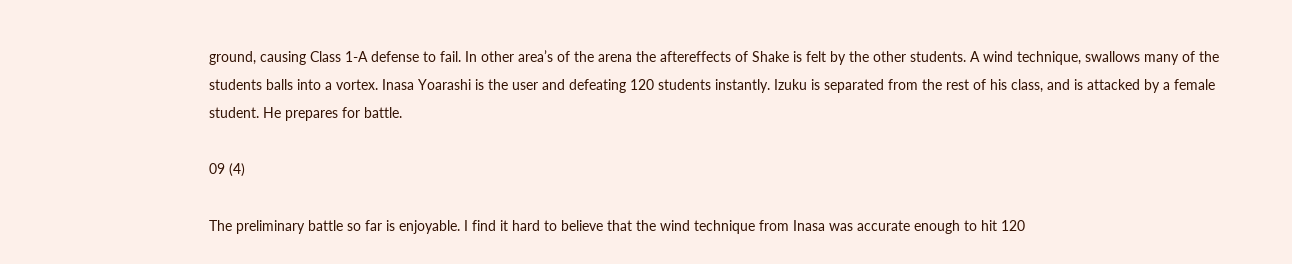ground, causing Class 1-A defense to fail. In other area’s of the arena the aftereffects of Shake is felt by the other students. A wind technique, swallows many of the students balls into a vortex. Inasa Yoarashi is the user and defeating 120 students instantly. Izuku is separated from the rest of his class, and is attacked by a female student. He prepares for battle.

09 (4)

The preliminary battle so far is enjoyable. I find it hard to believe that the wind technique from Inasa was accurate enough to hit 120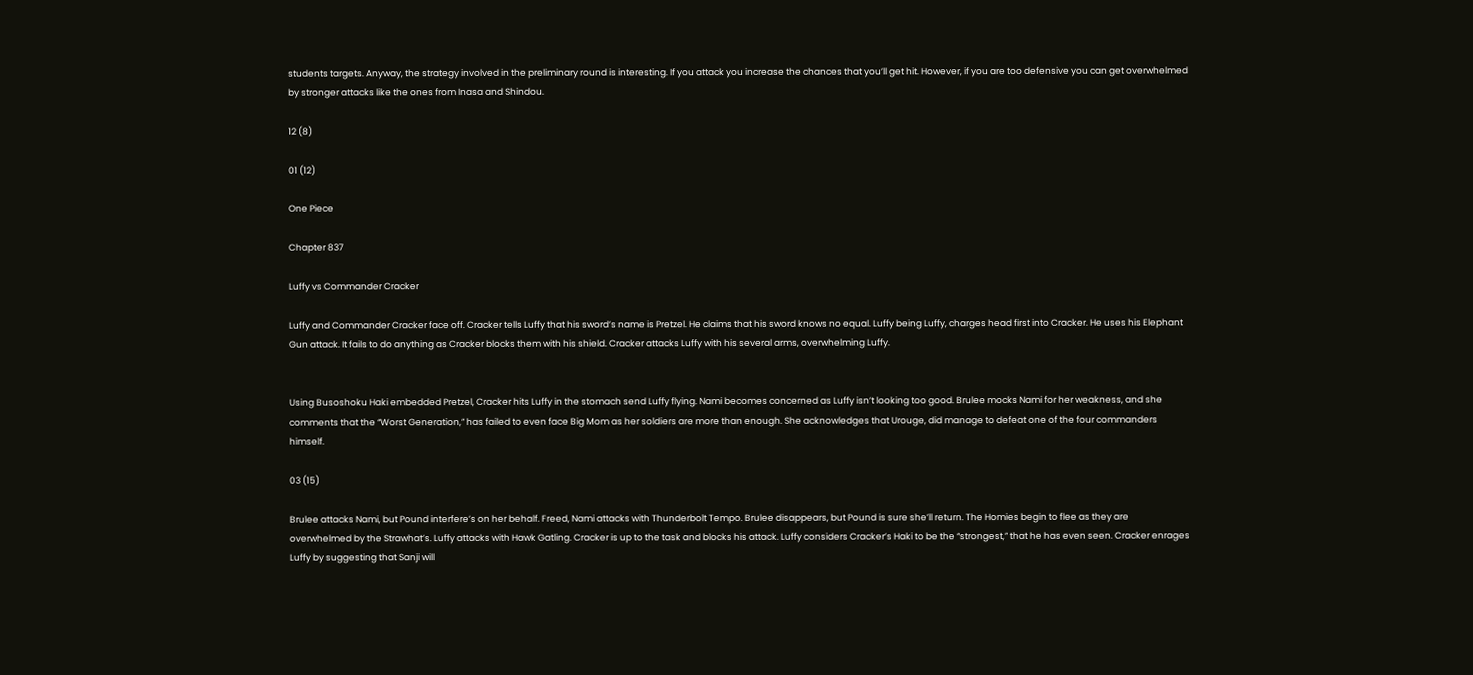students targets. Anyway, the strategy involved in the preliminary round is interesting. If you attack you increase the chances that you’ll get hit. However, if you are too defensive you can get overwhelmed by stronger attacks like the ones from Inasa and Shindou.

12 (8)

01 (12)

One Piece

Chapter 837

Luffy vs Commander Cracker

Luffy and Commander Cracker face off. Cracker tells Luffy that his sword’s name is Pretzel. He claims that his sword knows no equal. Luffy being Luffy, charges head first into Cracker. He uses his Elephant Gun attack. It fails to do anything as Cracker blocks them with his shield. Cracker attacks Luffy with his several arms, overwhelming Luffy.


Using Busoshoku Haki embedded Pretzel, Cracker hits Luffy in the stomach send Luffy flying. Nami becomes concerned as Luffy isn’t looking too good. Brulee mocks Nami for her weakness, and she comments that the “Worst Generation,” has failed to even face Big Mom as her soldiers are more than enough. She acknowledges that Urouge, did manage to defeat one of the four commanders himself.

03 (15)

Brulee attacks Nami, but Pound interfere’s on her behalf. Freed, Nami attacks with Thunderbolt Tempo. Brulee disappears, but Pound is sure she’ll return. The Homies begin to flee as they are overwhelmed by the Strawhat’s. Luffy attacks with Hawk Gatling. Cracker is up to the task and blocks his attack. Luffy considers Cracker’s Haki to be the “strongest,” that he has even seen. Cracker enrages Luffy by suggesting that Sanji will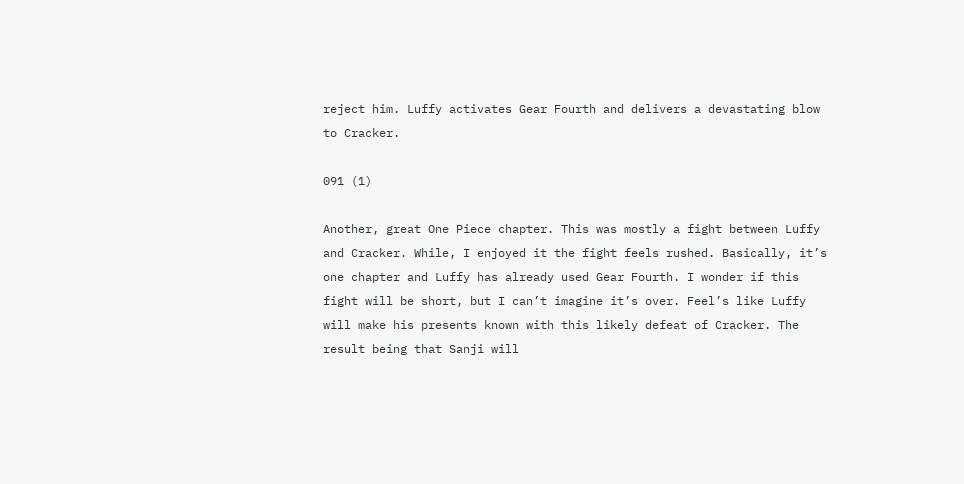reject him. Luffy activates Gear Fourth and delivers a devastating blow to Cracker.

091 (1)

Another, great One Piece chapter. This was mostly a fight between Luffy and Cracker. While, I enjoyed it the fight feels rushed. Basically, it’s one chapter and Luffy has already used Gear Fourth. I wonder if this fight will be short, but I can’t imagine it’s over. Feel’s like Luffy will make his presents known with this likely defeat of Cracker. The result being that Sanji will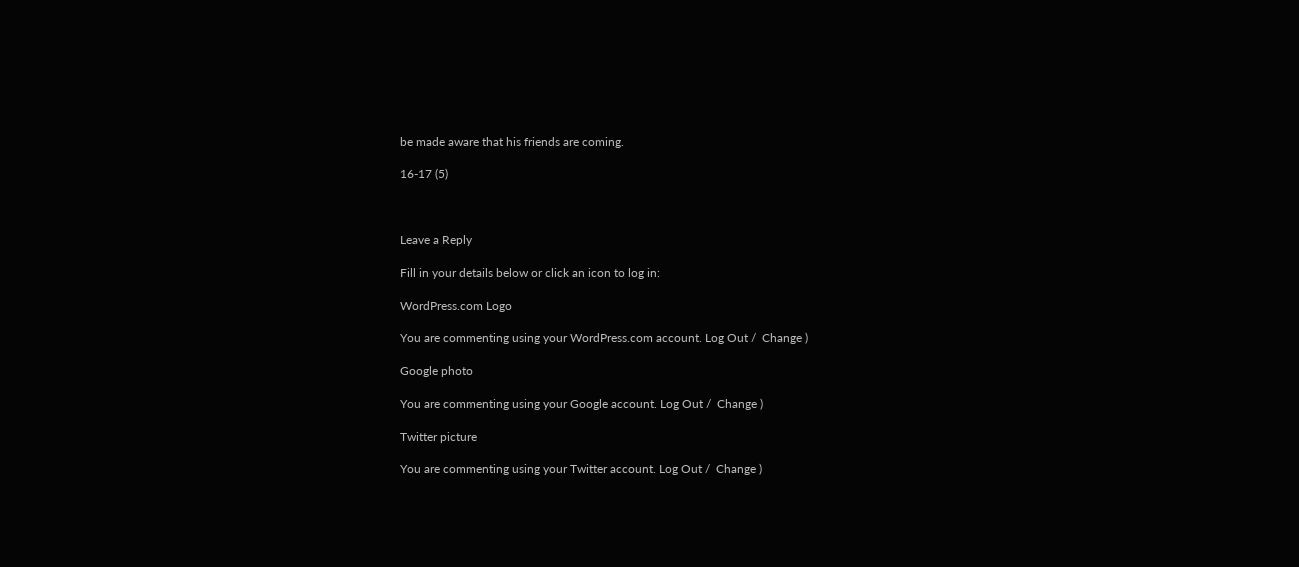be made aware that his friends are coming.

16-17 (5)



Leave a Reply

Fill in your details below or click an icon to log in:

WordPress.com Logo

You are commenting using your WordPress.com account. Log Out /  Change )

Google photo

You are commenting using your Google account. Log Out /  Change )

Twitter picture

You are commenting using your Twitter account. Log Out /  Change )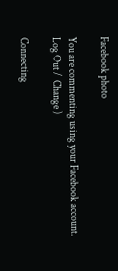Facebook photo

You are commenting using your Facebook account. Log Out /  Change )

Connecting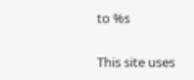to %s

This site uses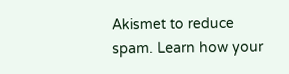Akismet to reduce spam. Learn how your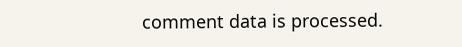comment data is processed.